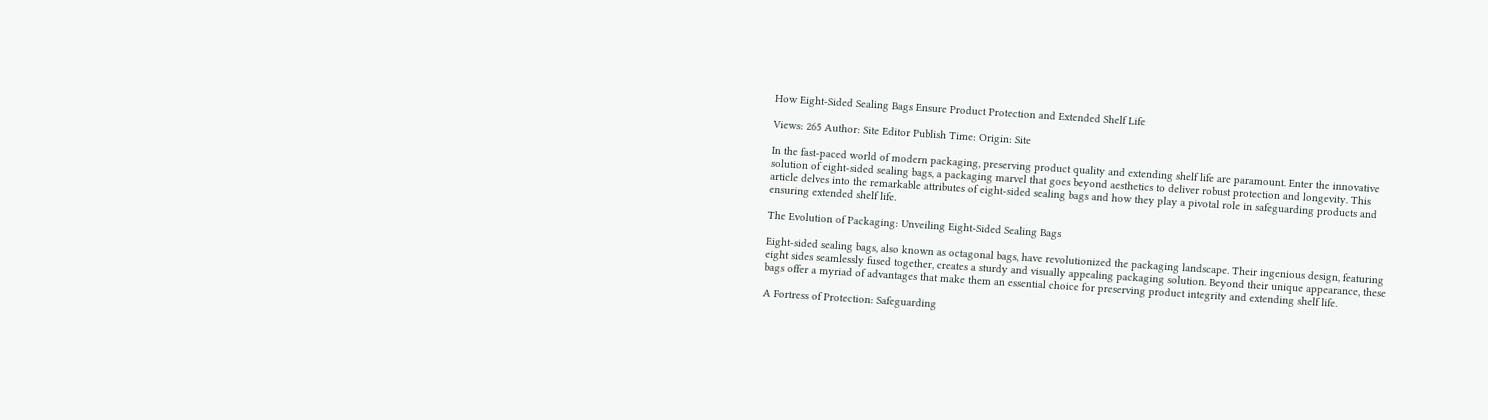How Eight-Sided Sealing Bags Ensure Product Protection and Extended Shelf Life

Views: 265 Author: Site Editor Publish Time: Origin: Site

In the fast-paced world of modern packaging, preserving product quality and extending shelf life are paramount. Enter the innovative solution of eight-sided sealing bags, a packaging marvel that goes beyond aesthetics to deliver robust protection and longevity. This article delves into the remarkable attributes of eight-sided sealing bags and how they play a pivotal role in safeguarding products and ensuring extended shelf life.

The Evolution of Packaging: Unveiling Eight-Sided Sealing Bags

Eight-sided sealing bags, also known as octagonal bags, have revolutionized the packaging landscape. Their ingenious design, featuring eight sides seamlessly fused together, creates a sturdy and visually appealing packaging solution. Beyond their unique appearance, these bags offer a myriad of advantages that make them an essential choice for preserving product integrity and extending shelf life.

A Fortress of Protection: Safeguarding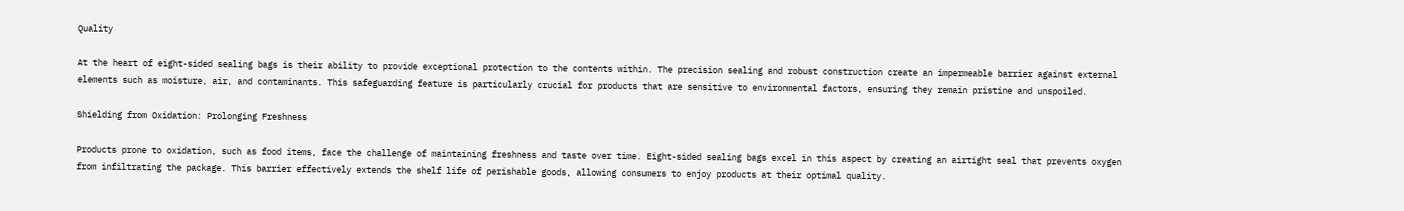Quality

At the heart of eight-sided sealing bags is their ability to provide exceptional protection to the contents within. The precision sealing and robust construction create an impermeable barrier against external elements such as moisture, air, and contaminants. This safeguarding feature is particularly crucial for products that are sensitive to environmental factors, ensuring they remain pristine and unspoiled.

Shielding from Oxidation: Prolonging Freshness

Products prone to oxidation, such as food items, face the challenge of maintaining freshness and taste over time. Eight-sided sealing bags excel in this aspect by creating an airtight seal that prevents oxygen from infiltrating the package. This barrier effectively extends the shelf life of perishable goods, allowing consumers to enjoy products at their optimal quality.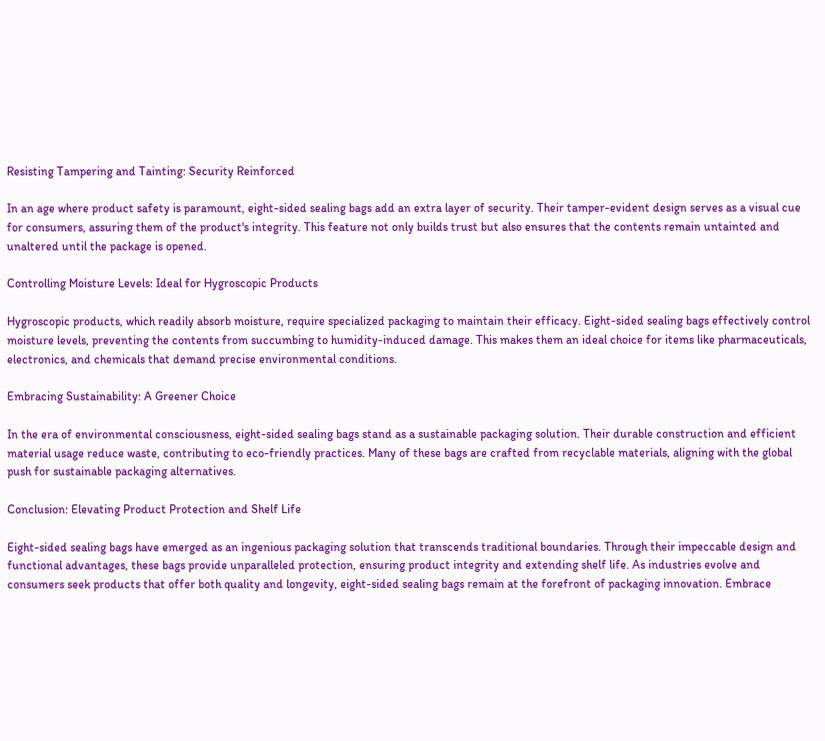Resisting Tampering and Tainting: Security Reinforced

In an age where product safety is paramount, eight-sided sealing bags add an extra layer of security. Their tamper-evident design serves as a visual cue for consumers, assuring them of the product's integrity. This feature not only builds trust but also ensures that the contents remain untainted and unaltered until the package is opened.

Controlling Moisture Levels: Ideal for Hygroscopic Products

Hygroscopic products, which readily absorb moisture, require specialized packaging to maintain their efficacy. Eight-sided sealing bags effectively control moisture levels, preventing the contents from succumbing to humidity-induced damage. This makes them an ideal choice for items like pharmaceuticals, electronics, and chemicals that demand precise environmental conditions.

Embracing Sustainability: A Greener Choice

In the era of environmental consciousness, eight-sided sealing bags stand as a sustainable packaging solution. Their durable construction and efficient material usage reduce waste, contributing to eco-friendly practices. Many of these bags are crafted from recyclable materials, aligning with the global push for sustainable packaging alternatives.

Conclusion: Elevating Product Protection and Shelf Life

Eight-sided sealing bags have emerged as an ingenious packaging solution that transcends traditional boundaries. Through their impeccable design and functional advantages, these bags provide unparalleled protection, ensuring product integrity and extending shelf life. As industries evolve and consumers seek products that offer both quality and longevity, eight-sided sealing bags remain at the forefront of packaging innovation. Embrace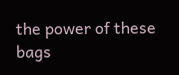the power of these bags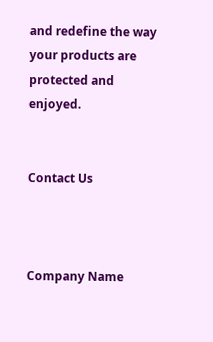and redefine the way your products are protected and enjoyed.


Contact Us



Company Name